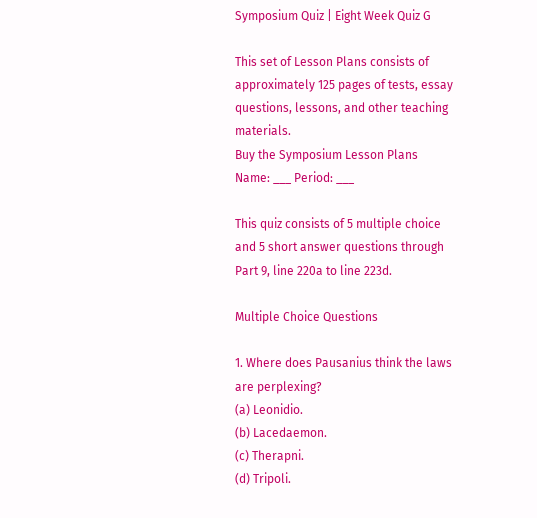Symposium Quiz | Eight Week Quiz G

This set of Lesson Plans consists of approximately 125 pages of tests, essay questions, lessons, and other teaching materials.
Buy the Symposium Lesson Plans
Name: ___ Period: ___

This quiz consists of 5 multiple choice and 5 short answer questions through Part 9, line 220a to line 223d.

Multiple Choice Questions

1. Where does Pausanius think the laws are perplexing?
(a) Leonidio.
(b) Lacedaemon.
(c) Therapni.
(d) Tripoli.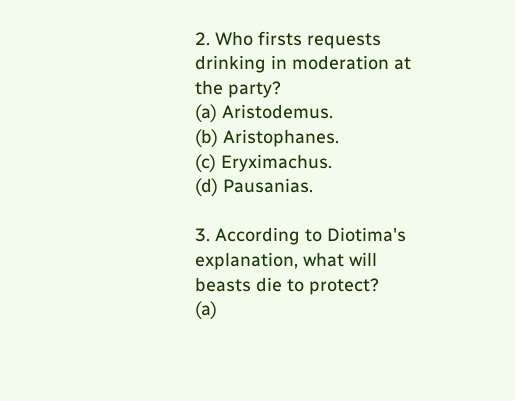2. Who firsts requests drinking in moderation at the party?
(a) Aristodemus.
(b) Aristophanes.
(c) Eryximachus.
(d) Pausanias.

3. According to Diotima's explanation, what will beasts die to protect?
(a)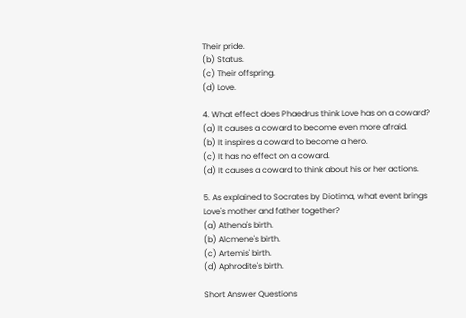Their pride.
(b) Status.
(c) Their offspring.
(d) Love.

4. What effect does Phaedrus think Love has on a coward?
(a) It causes a coward to become even more afraid.
(b) It inspires a coward to become a hero.
(c) It has no effect on a coward.
(d) It causes a coward to think about his or her actions.

5. As explained to Socrates by Diotima, what event brings Love's mother and father together?
(a) Athena's birth.
(b) Alcmene's birth.
(c) Artemis' birth.
(d) Aphrodite's birth.

Short Answer Questions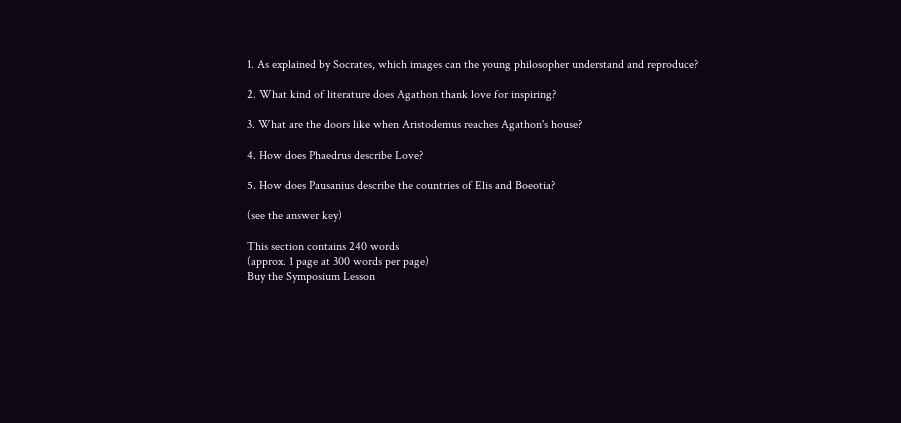1. As explained by Socrates, which images can the young philosopher understand and reproduce?

2. What kind of literature does Agathon thank love for inspiring?

3. What are the doors like when Aristodemus reaches Agathon's house?

4. How does Phaedrus describe Love?

5. How does Pausanius describe the countries of Elis and Boeotia?

(see the answer key)

This section contains 240 words
(approx. 1 page at 300 words per page)
Buy the Symposium Lesson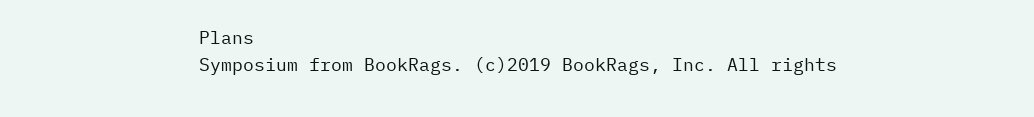Plans
Symposium from BookRags. (c)2019 BookRags, Inc. All rights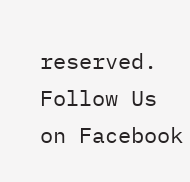reserved.
Follow Us on Facebook